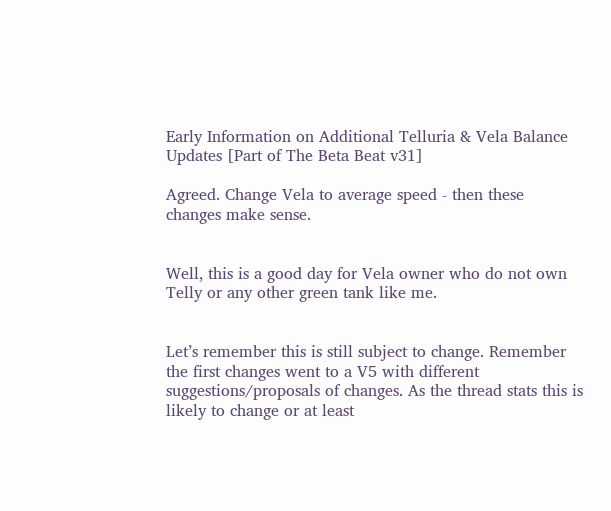Early Information on Additional Telluria & Vela Balance Updates [Part of The Beta Beat v31]

Agreed. Change Vela to average speed - then these changes make sense.


Well, this is a good day for Vela owner who do not own Telly or any other green tank like me.


Let’s remember this is still subject to change. Remember the first changes went to a V5 with different suggestions/proposals of changes. As the thread stats this is likely to change or at least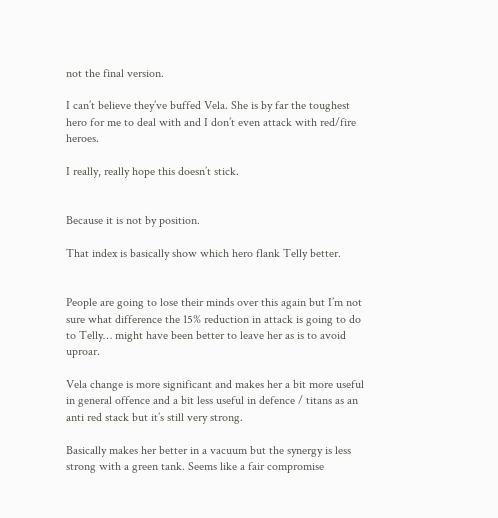not the final version.

I can’t believe they’ve buffed Vela. She is by far the toughest hero for me to deal with and I don’t even attack with red/fire heroes.

I really, really hope this doesn’t stick.


Because it is not by position.

That index is basically show which hero flank Telly better.


People are going to lose their minds over this again but I’m not sure what difference the 15% reduction in attack is going to do to Telly… might have been better to leave her as is to avoid uproar.

Vela change is more significant and makes her a bit more useful in general offence and a bit less useful in defence / titans as an anti red stack but it’s still very strong.

Basically makes her better in a vacuum but the synergy is less strong with a green tank. Seems like a fair compromise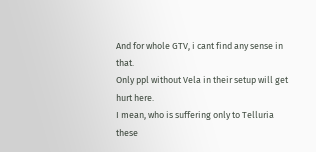And for whole GTV, i cant find any sense in that.
Only ppl without Vela in their setup will get hurt here.
I mean, who is suffering only to Telluria these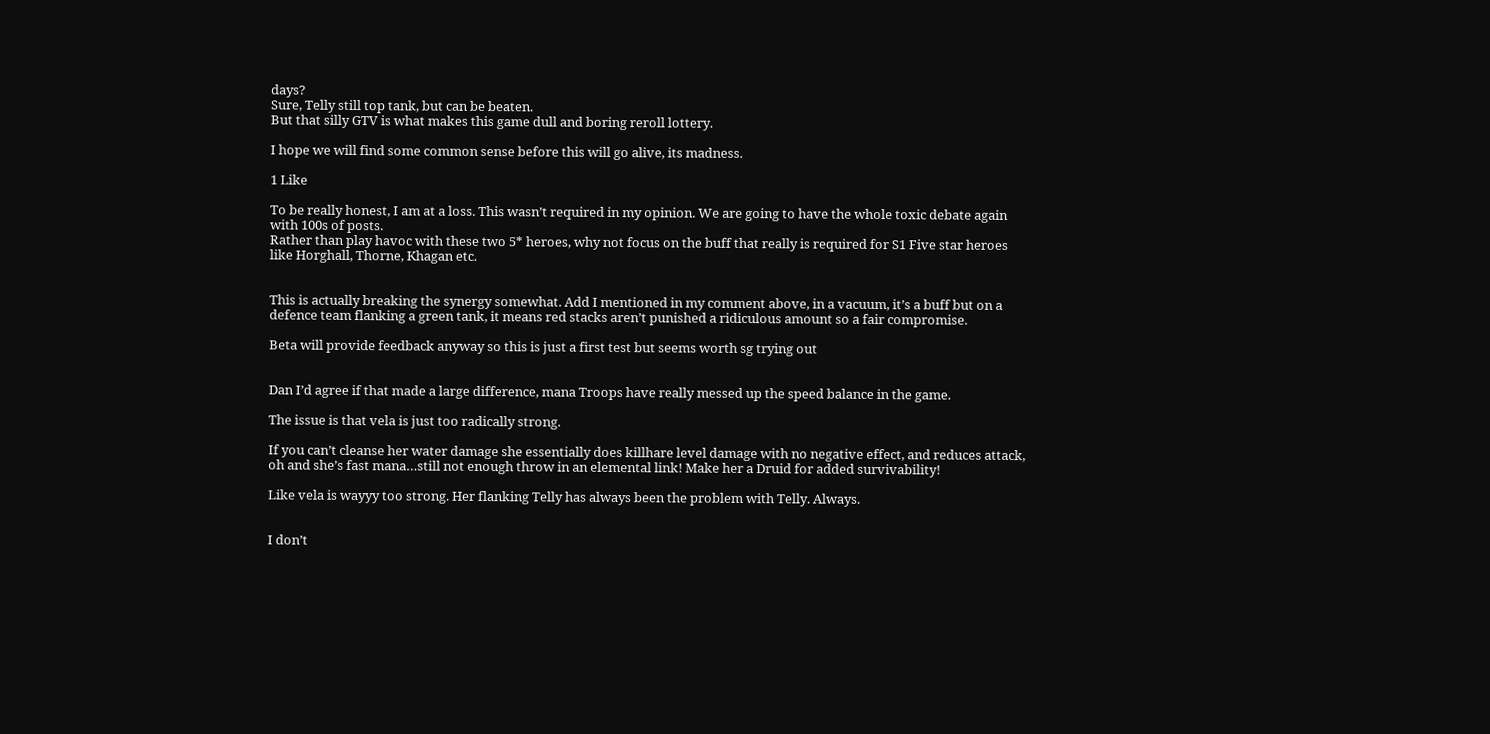days?
Sure, Telly still top tank, but can be beaten.
But that silly GTV is what makes this game dull and boring reroll lottery.

I hope we will find some common sense before this will go alive, its madness.

1 Like

To be really honest, I am at a loss. This wasn’t required in my opinion. We are going to have the whole toxic debate again with 100s of posts.
Rather than play havoc with these two 5* heroes, why not focus on the buff that really is required for S1 Five star heroes like Horghall, Thorne, Khagan etc.


This is actually breaking the synergy somewhat. Add I mentioned in my comment above, in a vacuum, it’s a buff but on a defence team flanking a green tank, it means red stacks aren’t punished a ridiculous amount so a fair compromise.

Beta will provide feedback anyway so this is just a first test but seems worth sg trying out


Dan I’d agree if that made a large difference, mana Troops have really messed up the speed balance in the game.

The issue is that vela is just too radically strong.

If you can’t cleanse her water damage she essentially does killhare level damage with no negative effect, and reduces attack, oh and she’s fast mana…still not enough throw in an elemental link! Make her a Druid for added survivability!

Like vela is wayyy too strong. Her flanking Telly has always been the problem with Telly. Always.


I don’t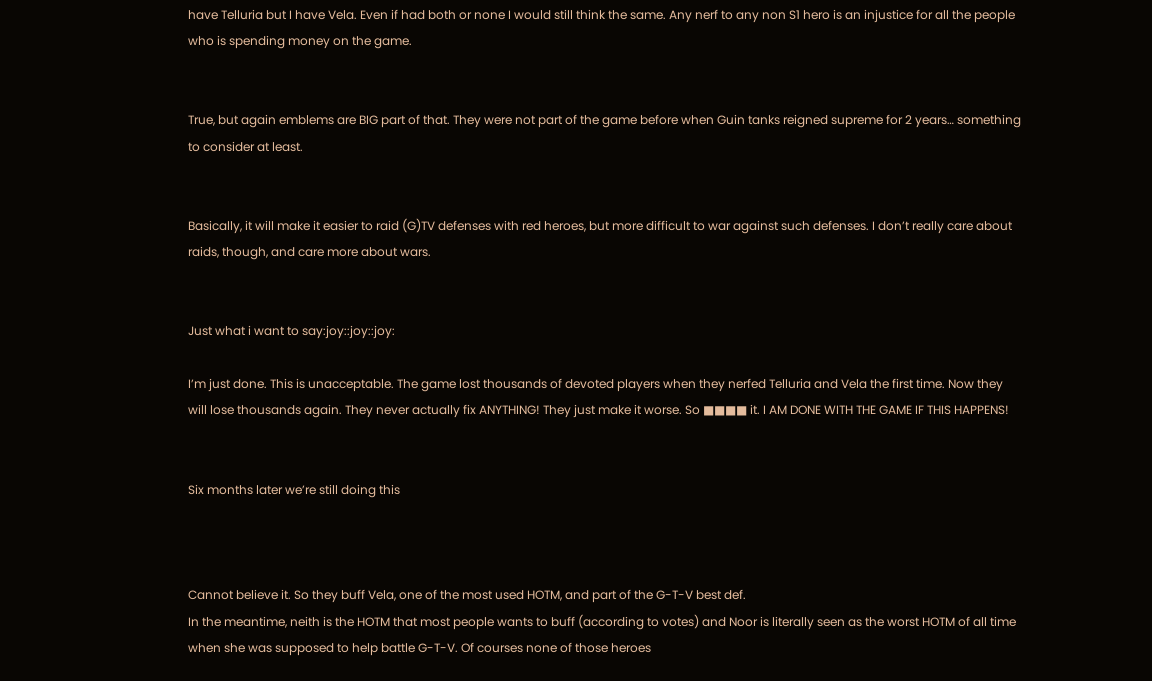have Telluria but I have Vela. Even if had both or none I would still think the same. Any nerf to any non S1 hero is an injustice for all the people who is spending money on the game.


True, but again emblems are BIG part of that. They were not part of the game before when Guin tanks reigned supreme for 2 years… something to consider at least.


Basically, it will make it easier to raid (G)TV defenses with red heroes, but more difficult to war against such defenses. I don’t really care about raids, though, and care more about wars.


Just what i want to say:joy::joy::joy:

I’m just done. This is unacceptable. The game lost thousands of devoted players when they nerfed Telluria and Vela the first time. Now they will lose thousands again. They never actually fix ANYTHING! They just make it worse. So ■■■■ it. I AM DONE WITH THE GAME IF THIS HAPPENS!


Six months later we’re still doing this



Cannot believe it. So they buff Vela, one of the most used HOTM, and part of the G-T-V best def.
In the meantime, neith is the HOTM that most people wants to buff (according to votes) and Noor is literally seen as the worst HOTM of all time when she was supposed to help battle G-T-V. Of courses none of those heroes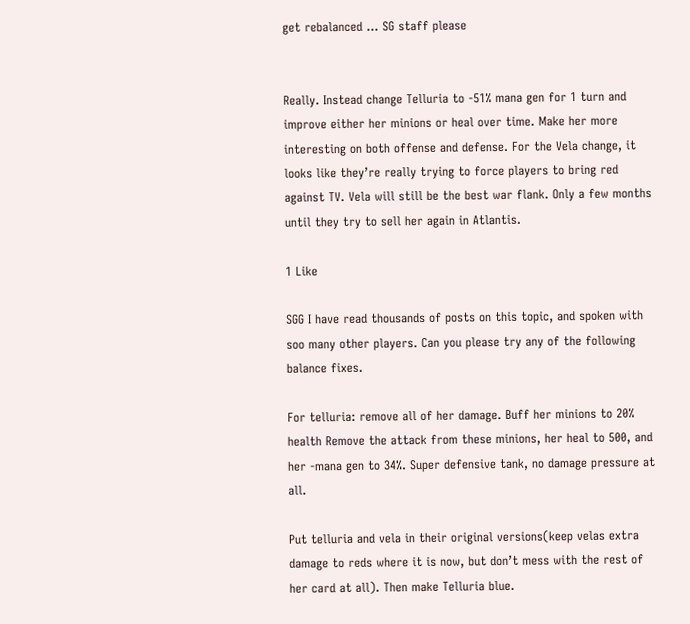get rebalanced … SG staff please


Really. Instead change Telluria to -51% mana gen for 1 turn and improve either her minions or heal over time. Make her more interesting on both offense and defense. For the Vela change, it looks like they’re really trying to force players to bring red against TV. Vela will still be the best war flank. Only a few months until they try to sell her again in Atlantis.

1 Like

SGG I have read thousands of posts on this topic, and spoken with soo many other players. Can you please try any of the following balance fixes.

For telluria: remove all of her damage. Buff her minions to 20% health Remove the attack from these minions, her heal to 500, and her -mana gen to 34%. Super defensive tank, no damage pressure at all.

Put telluria and vela in their original versions(keep velas extra damage to reds where it is now, but don’t mess with the rest of her card at all). Then make Telluria blue.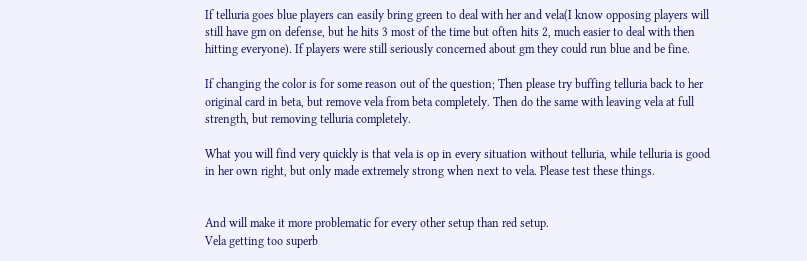If telluria goes blue players can easily bring green to deal with her and vela(I know opposing players will still have gm on defense, but he hits 3 most of the time but often hits 2, much easier to deal with then hitting everyone). If players were still seriously concerned about gm they could run blue and be fine.

If changing the color is for some reason out of the question; Then please try buffing telluria back to her original card in beta, but remove vela from beta completely. Then do the same with leaving vela at full strength, but removing telluria completely.

What you will find very quickly is that vela is op in every situation without telluria, while telluria is good in her own right, but only made extremely strong when next to vela. Please test these things.


And will make it more problematic for every other setup than red setup.
Vela getting too superb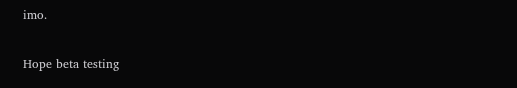imo.

Hope beta testing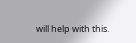will help with this.